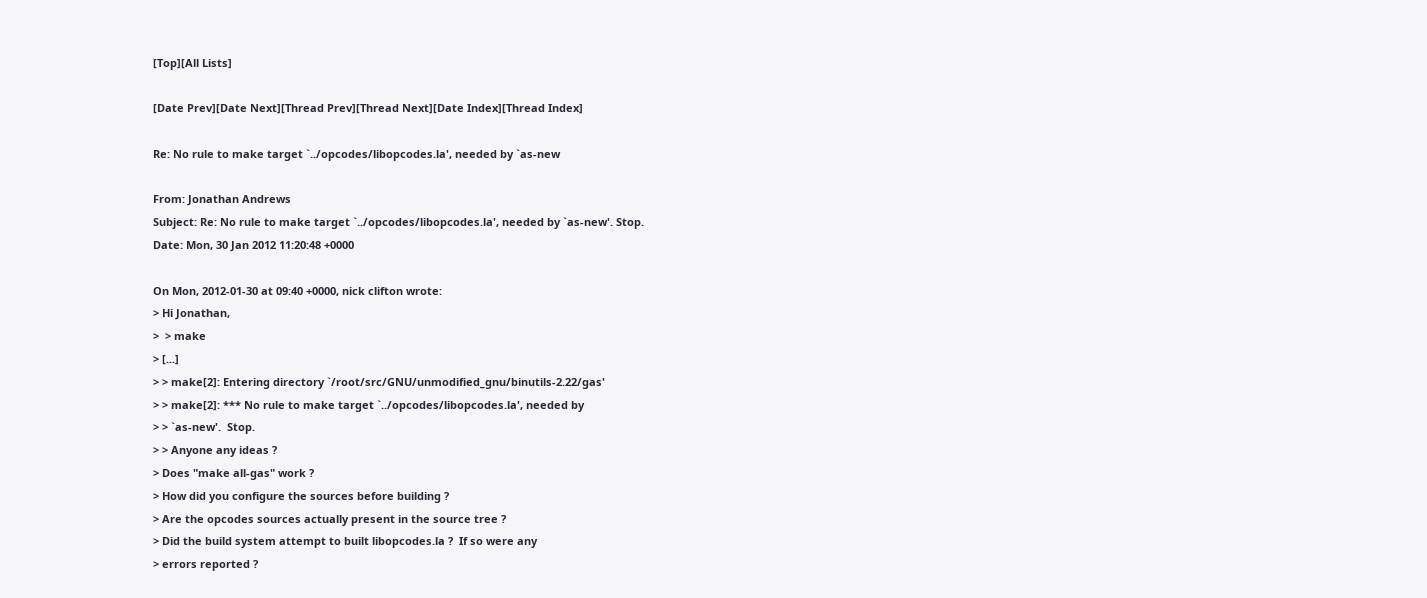[Top][All Lists]

[Date Prev][Date Next][Thread Prev][Thread Next][Date Index][Thread Index]

Re: No rule to make target `../opcodes/libopcodes.la', needed by `as-new

From: Jonathan Andrews
Subject: Re: No rule to make target `../opcodes/libopcodes.la', needed by `as-new'. Stop.
Date: Mon, 30 Jan 2012 11:20:48 +0000

On Mon, 2012-01-30 at 09:40 +0000, nick clifton wrote:
> Hi Jonathan,
>  > make
> [...]
> > make[2]: Entering directory `/root/src/GNU/unmodified_gnu/binutils-2.22/gas'
> > make[2]: *** No rule to make target `../opcodes/libopcodes.la', needed by
> > `as-new'.  Stop.
> > Anyone any ideas ?
> Does "make all-gas" work ?
> How did you configure the sources before building ?
> Are the opcodes sources actually present in the source tree ?
> Did the build system attempt to built libopcodes.la ?  If so were any
> errors reported ?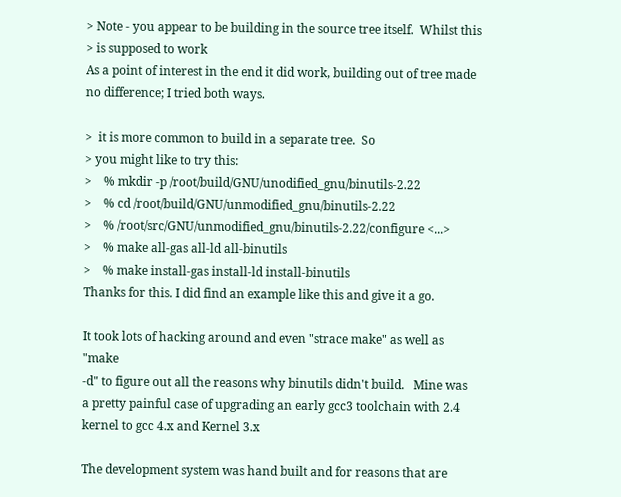> Note - you appear to be building in the source tree itself.  Whilst this
> is supposed to work
As a point of interest in the end it did work, building out of tree made
no difference; I tried both ways.

>  it is more common to build in a separate tree.  So
> you might like to try this:
>    % mkdir -p /root/build/GNU/unodified_gnu/binutils-2.22
>    % cd /root/build/GNU/unmodified_gnu/binutils-2.22
>    % /root/src/GNU/unmodified_gnu/binutils-2.22/configure <...>
>    % make all-gas all-ld all-binutils
>    % make install-gas install-ld install-binutils
Thanks for this. I did find an example like this and give it a go.

It took lots of hacking around and even "strace make" as well as "make
-d" to figure out all the reasons why binutils didn't build.   Mine was
a pretty painful case of upgrading an early gcc3 toolchain with 2.4
kernel to gcc 4.x and Kernel 3.x

The development system was hand built and for reasons that are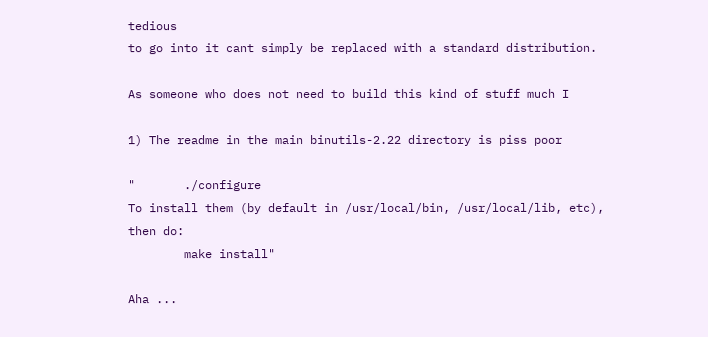tedious
to go into it cant simply be replaced with a standard distribution.

As someone who does not need to build this kind of stuff much I

1) The readme in the main binutils-2.22 directory is piss poor

"       ./configure
To install them (by default in /usr/local/bin, /usr/local/lib, etc),
then do:
        make install"

Aha ...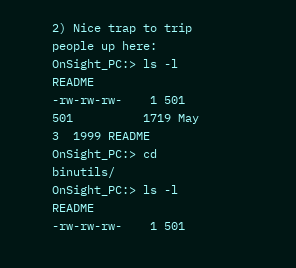2) Nice trap to trip people up here:
OnSight_PC:> ls -l README
-rw-rw-rw-    1 501      501          1719 May  3  1999 README
OnSight_PC:> cd binutils/
OnSight_PC:> ls -l README
-rw-rw-rw-    1 501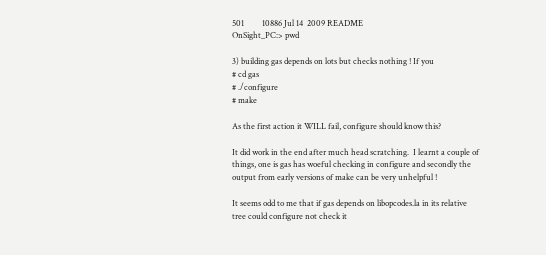501         10886 Jul 14  2009 README
OnSight_PC:> pwd

3) building gas depends on lots but checks nothing ! If you
# cd gas
# ./configure
# make

As the first action it WILL fail, configure should know this?

It did work in the end after much head scratching.  I learnt a couple of
things, one is gas has woeful checking in configure and secondly the
output from early versions of make can be very unhelpful !

It seems odd to me that if gas depends on libopcodes.la in its relative
tree could configure not check it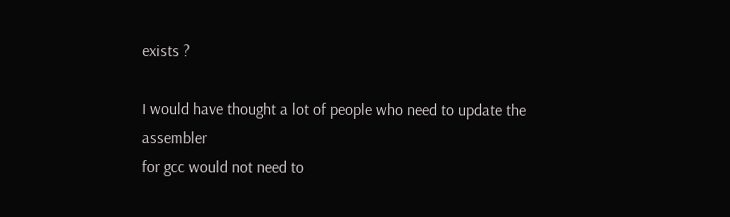exists ?

I would have thought a lot of people who need to update the assembler
for gcc would not need to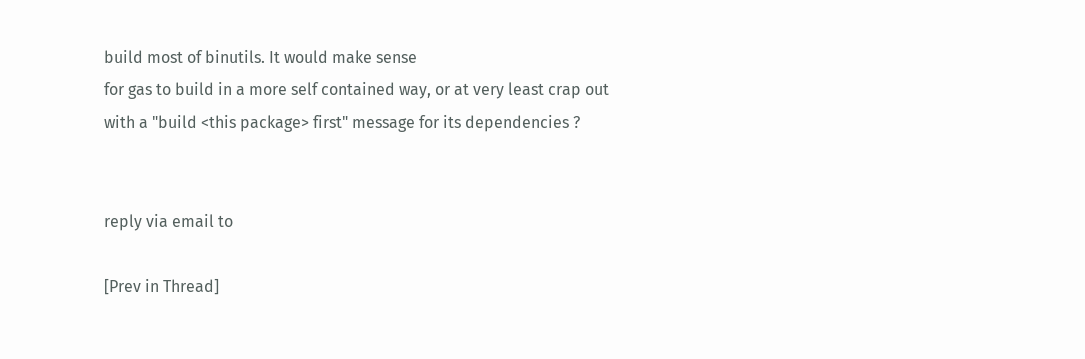build most of binutils. It would make sense
for gas to build in a more self contained way, or at very least crap out
with a "build <this package> first" message for its dependencies ?


reply via email to

[Prev in Thread]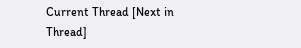Current Thread [Next in Thread]